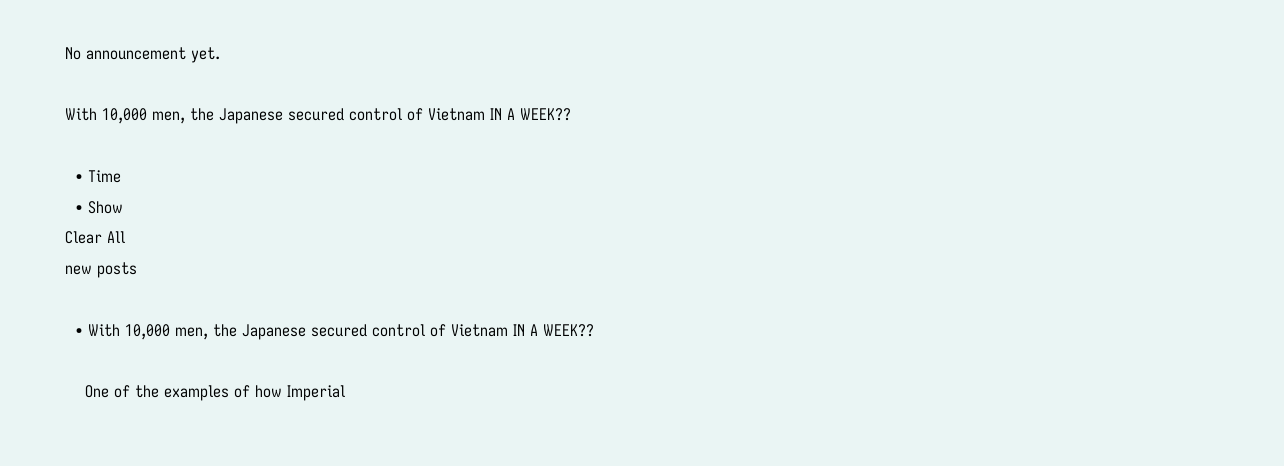No announcement yet.

With 10,000 men, the Japanese secured control of Vietnam IN A WEEK??

  • Time
  • Show
Clear All
new posts

  • With 10,000 men, the Japanese secured control of Vietnam IN A WEEK??

    One of the examples of how Imperial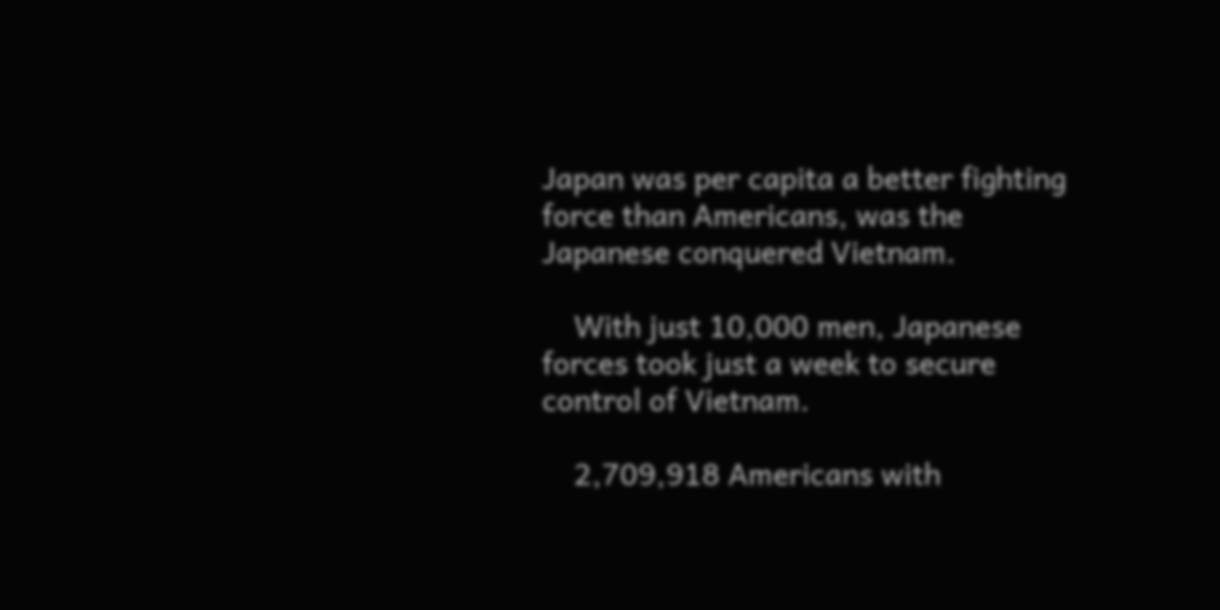Japan was per capita a better fighting force than Americans, was the Japanese conquered Vietnam.

    With just 10,000 men, Japanese forces took just a week to secure control of Vietnam.

    2,709,918 Americans with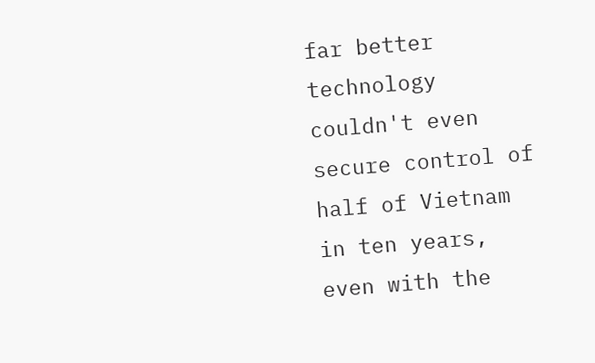far better technology couldn't even secure control of half of Vietnam in ten years, even with the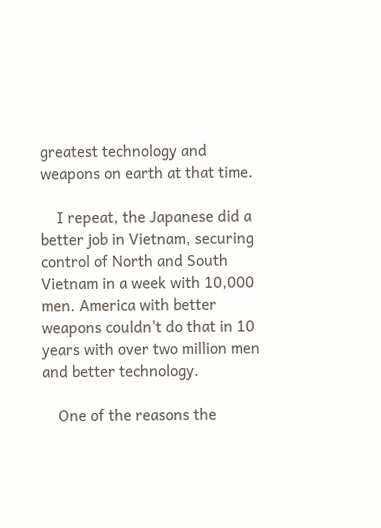greatest technology and weapons on earth at that time.

    I repeat, the Japanese did a better job in Vietnam, securing control of North and South Vietnam in a week with 10,000 men. America with better weapons couldn't do that in 10 years with over two million men and better technology.

    One of the reasons the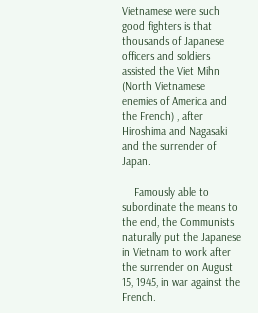Vietnamese were such good fighters is that thousands of Japanese officers and soldiers assisted the Viet Mihn (North Vietnamese enemies of America and the French) , after Hiroshima and Nagasaki and the surrender of Japan.

    Famously able to subordinate the means to the end, the Communists naturally put the Japanese in Vietnam to work after the surrender on August 15, 1945, in war against the French.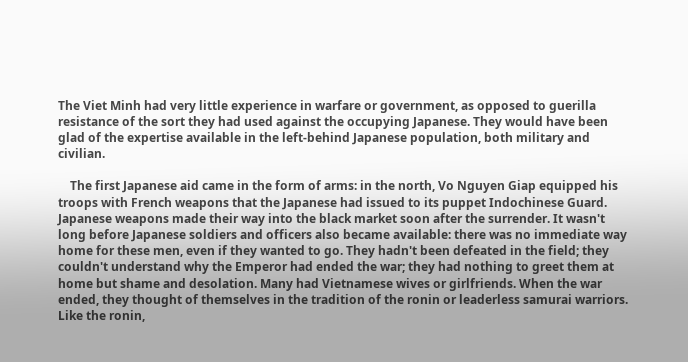The Viet Minh had very little experience in warfare or government, as opposed to guerilla resistance of the sort they had used against the occupying Japanese. They would have been glad of the expertise available in the left-behind Japanese population, both military and civilian.

    The first Japanese aid came in the form of arms: in the north, Vo Nguyen Giap equipped his troops with French weapons that the Japanese had issued to its puppet Indochinese Guard. Japanese weapons made their way into the black market soon after the surrender. It wasn't long before Japanese soldiers and officers also became available: there was no immediate way home for these men, even if they wanted to go. They hadn't been defeated in the field; they couldn't understand why the Emperor had ended the war; they had nothing to greet them at home but shame and desolation. Many had Vietnamese wives or girlfriends. When the war ended, they thought of themselves in the tradition of the ronin or leaderless samurai warriors. Like the ronin,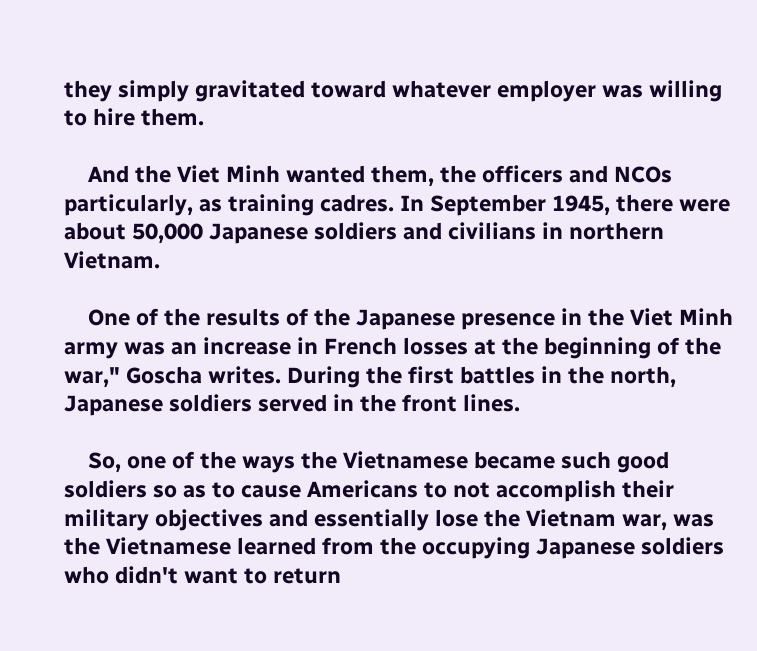they simply gravitated toward whatever employer was willing to hire them.

    And the Viet Minh wanted them, the officers and NCOs particularly, as training cadres. In September 1945, there were about 50,000 Japanese soldiers and civilians in northern Vietnam.

    One of the results of the Japanese presence in the Viet Minh army was an increase in French losses at the beginning of the war," Goscha writes. During the first battles in the north, Japanese soldiers served in the front lines.

    So, one of the ways the Vietnamese became such good soldiers so as to cause Americans to not accomplish their military objectives and essentially lose the Vietnam war, was the Vietnamese learned from the occupying Japanese soldiers who didn't want to return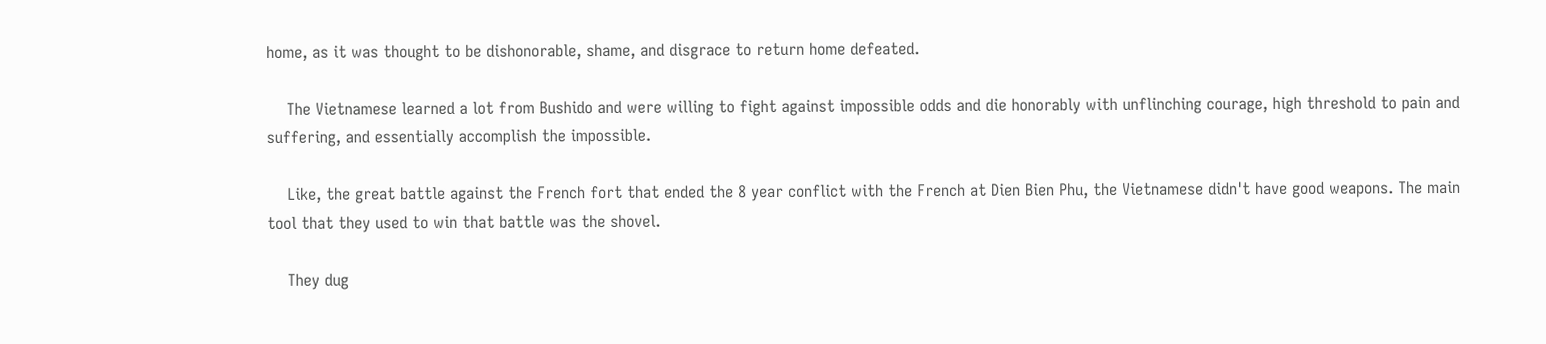home, as it was thought to be dishonorable, shame, and disgrace to return home defeated.

    The Vietnamese learned a lot from Bushido and were willing to fight against impossible odds and die honorably with unflinching courage, high threshold to pain and suffering, and essentially accomplish the impossible.

    Like, the great battle against the French fort that ended the 8 year conflict with the French at Dien Bien Phu, the Vietnamese didn't have good weapons. The main tool that they used to win that battle was the shovel.

    They dug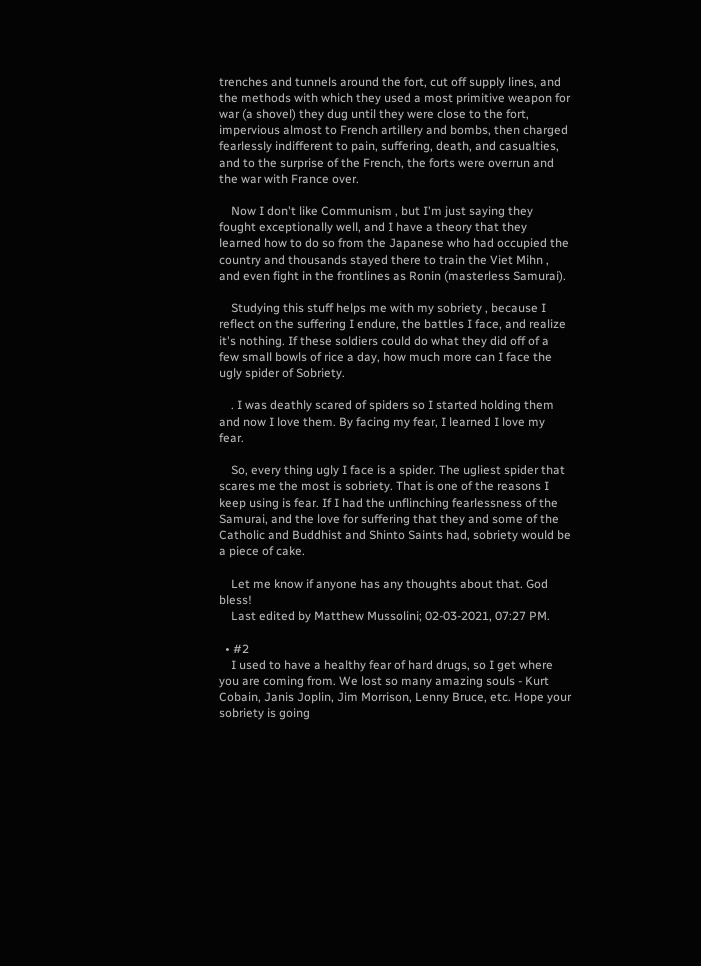trenches and tunnels around the fort, cut off supply lines, and the methods with which they used a most primitive weapon for war (a shovel) they dug until they were close to the fort, impervious almost to French artillery and bombs, then charged fearlessly indifferent to pain, suffering, death, and casualties, and to the surprise of the French, the forts were overrun and the war with France over.

    Now I don't like Communism , but I'm just saying they fought exceptionally well, and I have a theory that they learned how to do so from the Japanese who had occupied the country and thousands stayed there to train the Viet Mihn , and even fight in the frontlines as Ronin (masterless Samurai).

    Studying this stuff helps me with my sobriety , because I reflect on the suffering I endure, the battles I face, and realize it's nothing. If these soldiers could do what they did off of a few small bowls of rice a day, how much more can I face the ugly spider of Sobriety.

    . I was deathly scared of spiders so I started holding them and now I love them. By facing my fear, I learned I love my fear.

    So, every thing ugly I face is a spider. The ugliest spider that scares me the most is sobriety. That is one of the reasons I keep using is fear. If I had the unflinching fearlessness of the Samurai, and the love for suffering that they and some of the Catholic and Buddhist and Shinto Saints had, sobriety would be a piece of cake.

    Let me know if anyone has any thoughts about that. God bless!
    Last edited by Matthew Mussolini; 02-03-2021, 07:27 PM.

  • #2
    I used to have a healthy fear of hard drugs, so I get where you are coming from. We lost so many amazing souls - Kurt Cobain, Janis Joplin, Jim Morrison, Lenny Bruce, etc. Hope your sobriety is going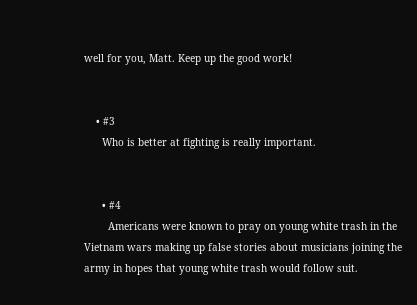well for you, Matt. Keep up the good work!


    • #3
      Who is better at fighting is really important.


      • #4
        Americans were known to pray on young white trash in the Vietnam wars making up false stories about musicians joining the army in hopes that young white trash would follow suit.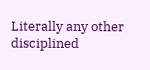Literally any other disciplined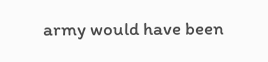army would have been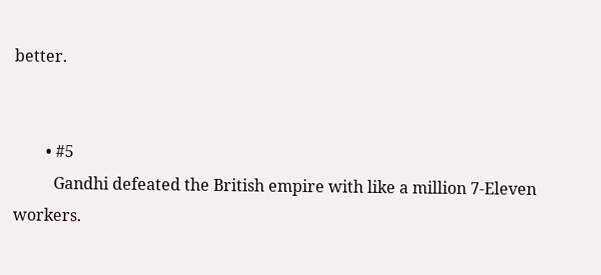better.


        • #5
          Gandhi defeated the British empire with like a million 7-Eleven workers.